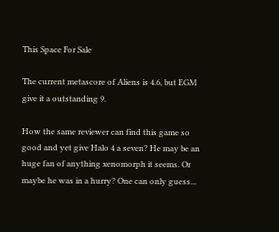This Space For Sale

The current metascore of Aliens is 4.6, but EGM give it a outstanding 9.

How the same reviewer can find this game so good and yet give Halo 4 a seven? He may be an huge fan of anything xenomorph it seems. Or maybe he was in a hurry? One can only guess...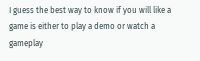I guess the best way to know if you will like a game is either to play a demo or watch a gameplay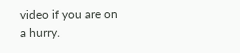video if you are on a hurry.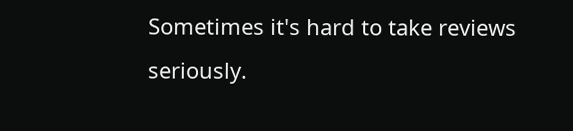Sometimes it's hard to take reviews seriously.